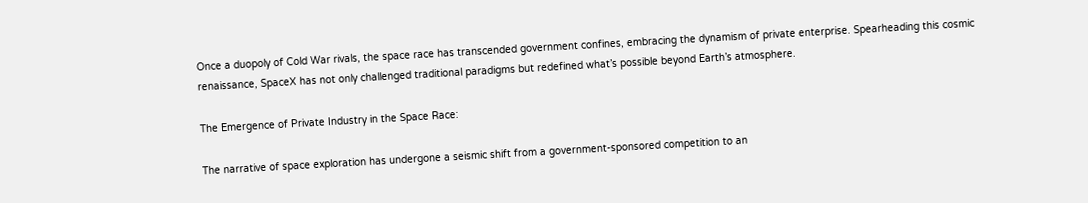Once a duopoly of Cold War rivals, the space race has transcended government confines, embracing the dynamism of private enterprise. Spearheading this cosmic renaissance, SpaceX has not only challenged traditional paradigms but redefined what’s possible beyond Earth’s atmosphere.

The Emergence of Private Industry in the Space Race:

The narrative of space exploration has undergone a seismic shift from a government-sponsored competition to an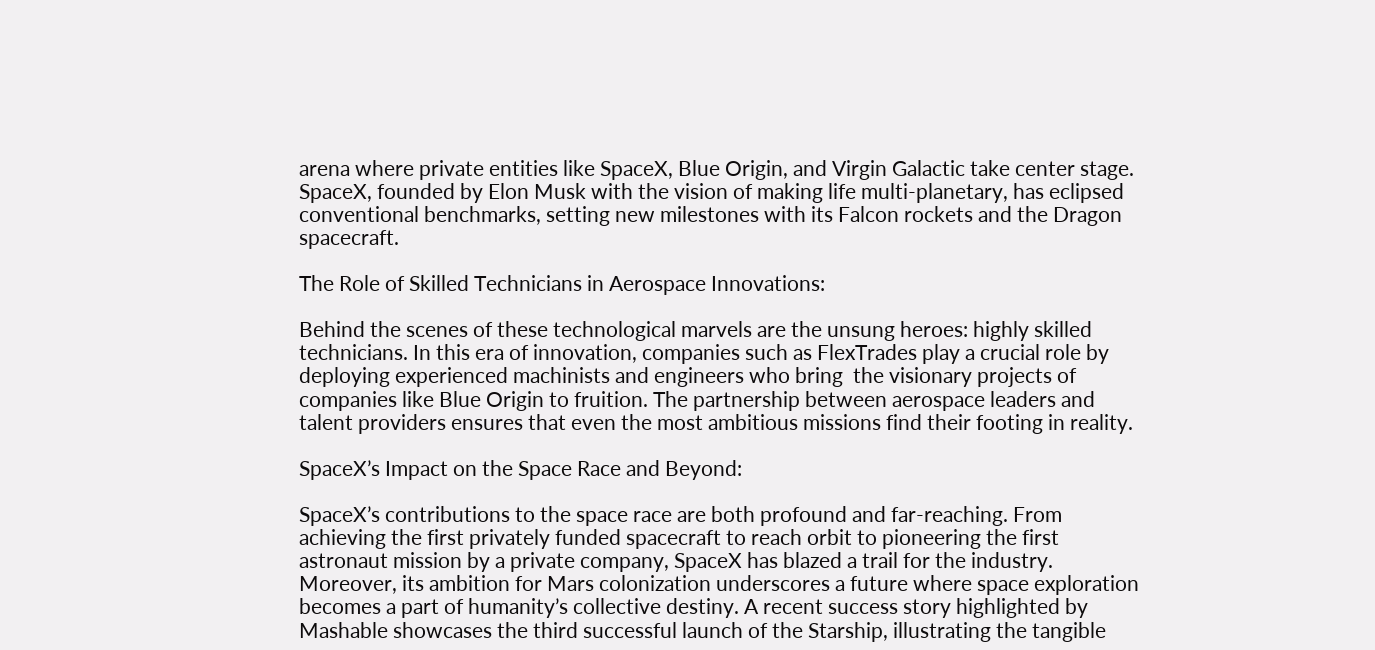arena where private entities like SpaceX, Blue Origin, and Virgin Galactic take center stage. SpaceX, founded by Elon Musk with the vision of making life multi-planetary, has eclipsed conventional benchmarks, setting new milestones with its Falcon rockets and the Dragon spacecraft.

The Role of Skilled Technicians in Aerospace Innovations:

Behind the scenes of these technological marvels are the unsung heroes: highly skilled technicians. In this era of innovation, companies such as FlexTrades play a crucial role by deploying experienced machinists and engineers who bring  the visionary projects of companies like Blue Origin to fruition. The partnership between aerospace leaders and talent providers ensures that even the most ambitious missions find their footing in reality.

SpaceX’s Impact on the Space Race and Beyond:

SpaceX’s contributions to the space race are both profound and far-reaching. From achieving the first privately funded spacecraft to reach orbit to pioneering the first astronaut mission by a private company, SpaceX has blazed a trail for the industry. Moreover, its ambition for Mars colonization underscores a future where space exploration becomes a part of humanity’s collective destiny. A recent success story highlighted by Mashable showcases the third successful launch of the Starship, illustrating the tangible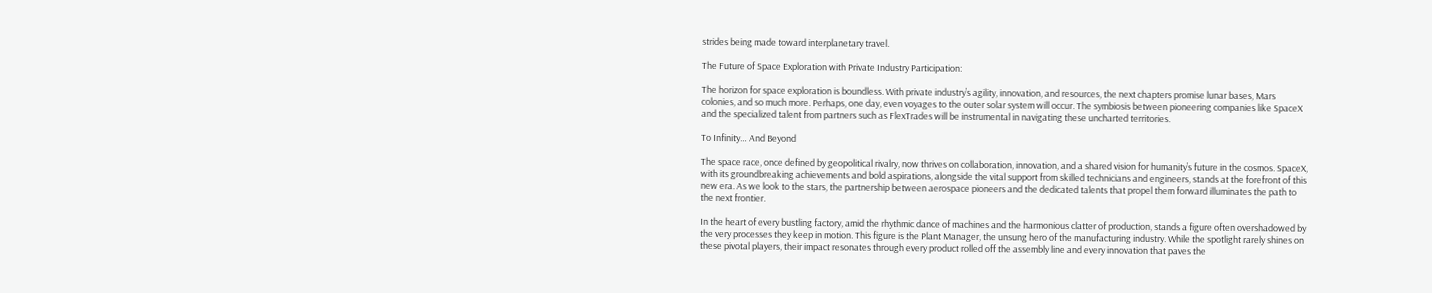strides being made toward interplanetary travel.

The Future of Space Exploration with Private Industry Participation:

The horizon for space exploration is boundless. With private industry’s agility, innovation, and resources, the next chapters promise lunar bases, Mars colonies, and so much more. Perhaps, one day, even voyages to the outer solar system will occur. The symbiosis between pioneering companies like SpaceX and the specialized talent from partners such as FlexTrades will be instrumental in navigating these uncharted territories.

To Infinity… And Beyond

The space race, once defined by geopolitical rivalry, now thrives on collaboration, innovation, and a shared vision for humanity’s future in the cosmos. SpaceX, with its groundbreaking achievements and bold aspirations, alongside the vital support from skilled technicians and engineers, stands at the forefront of this new era. As we look to the stars, the partnership between aerospace pioneers and the dedicated talents that propel them forward illuminates the path to the next frontier.

In the heart of every bustling factory, amid the rhythmic dance of machines and the harmonious clatter of production, stands a figure often overshadowed by the very processes they keep in motion. This figure is the Plant Manager, the unsung hero of the manufacturing industry. While the spotlight rarely shines on these pivotal players, their impact resonates through every product rolled off the assembly line and every innovation that paves the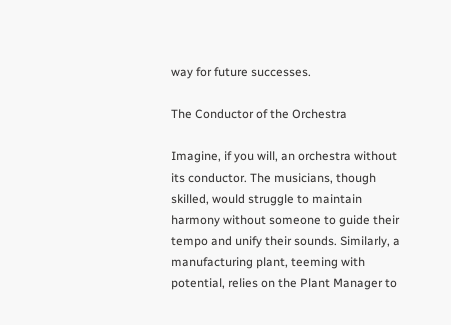way for future successes.

The Conductor of the Orchestra

Imagine, if you will, an orchestra without its conductor. The musicians, though skilled, would struggle to maintain harmony without someone to guide their tempo and unify their sounds. Similarly, a manufacturing plant, teeming with potential, relies on the Plant Manager to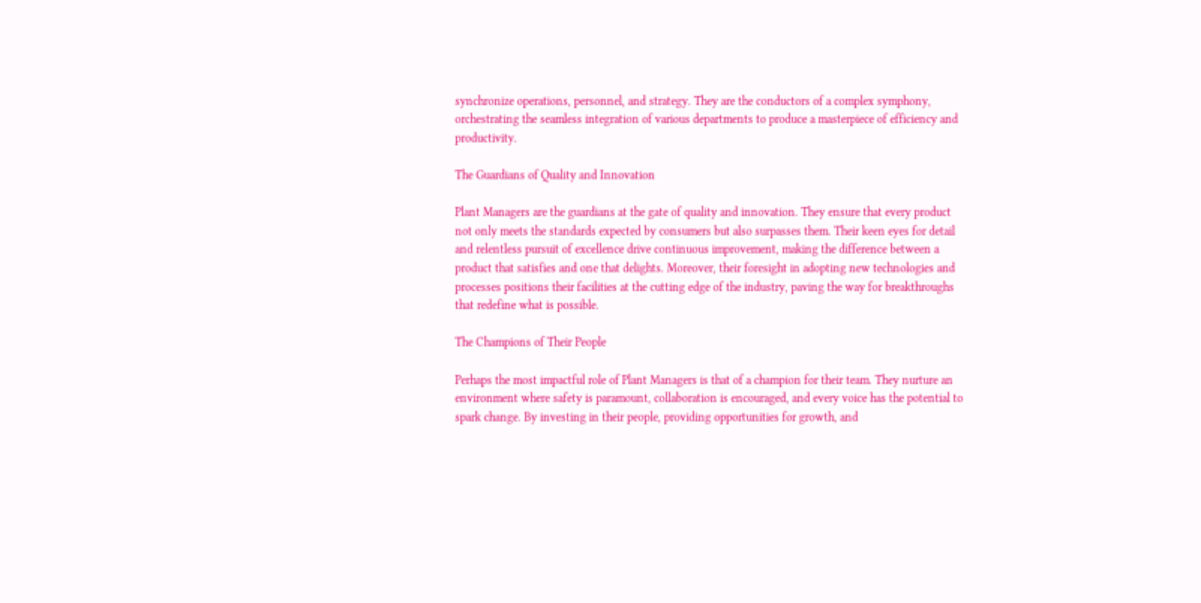synchronize operations, personnel, and strategy. They are the conductors of a complex symphony, orchestrating the seamless integration of various departments to produce a masterpiece of efficiency and productivity.

The Guardians of Quality and Innovation

Plant Managers are the guardians at the gate of quality and innovation. They ensure that every product not only meets the standards expected by consumers but also surpasses them. Their keen eyes for detail and relentless pursuit of excellence drive continuous improvement, making the difference between a product that satisfies and one that delights. Moreover, their foresight in adopting new technologies and processes positions their facilities at the cutting edge of the industry, paving the way for breakthroughs that redefine what is possible.

The Champions of Their People

Perhaps the most impactful role of Plant Managers is that of a champion for their team. They nurture an environment where safety is paramount, collaboration is encouraged, and every voice has the potential to spark change. By investing in their people, providing opportunities for growth, and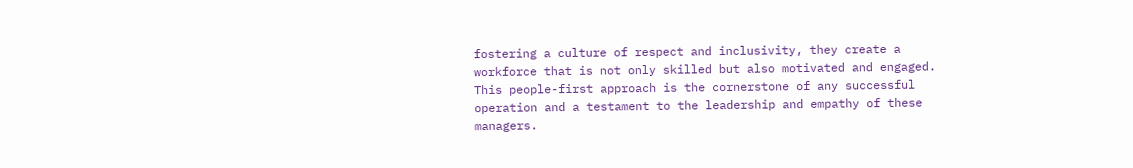fostering a culture of respect and inclusivity, they create a workforce that is not only skilled but also motivated and engaged. This people-first approach is the cornerstone of any successful operation and a testament to the leadership and empathy of these managers.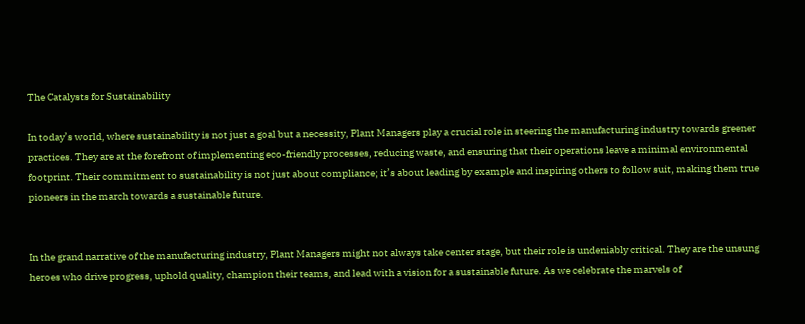The Catalysts for Sustainability

In today’s world, where sustainability is not just a goal but a necessity, Plant Managers play a crucial role in steering the manufacturing industry towards greener practices. They are at the forefront of implementing eco-friendly processes, reducing waste, and ensuring that their operations leave a minimal environmental footprint. Their commitment to sustainability is not just about compliance; it’s about leading by example and inspiring others to follow suit, making them true pioneers in the march towards a sustainable future.


In the grand narrative of the manufacturing industry, Plant Managers might not always take center stage, but their role is undeniably critical. They are the unsung heroes who drive progress, uphold quality, champion their teams, and lead with a vision for a sustainable future. As we celebrate the marvels of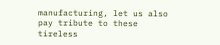manufacturing, let us also pay tribute to these tireless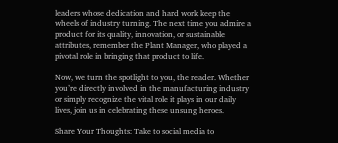leaders whose dedication and hard work keep the wheels of industry turning. The next time you admire a product for its quality, innovation, or sustainable attributes, remember the Plant Manager, who played a pivotal role in bringing that product to life.

Now, we turn the spotlight to you, the reader. Whether you’re directly involved in the manufacturing industry or simply recognize the vital role it plays in our daily lives, join us in celebrating these unsung heroes.

Share Your Thoughts: Take to social media to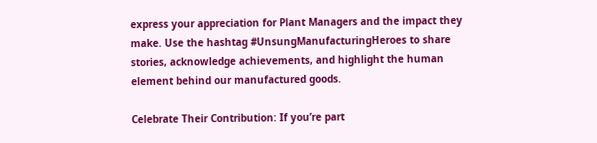express your appreciation for Plant Managers and the impact they make. Use the hashtag #UnsungManufacturingHeroes to share stories, acknowledge achievements, and highlight the human element behind our manufactured goods.

Celebrate Their Contribution: If you’re part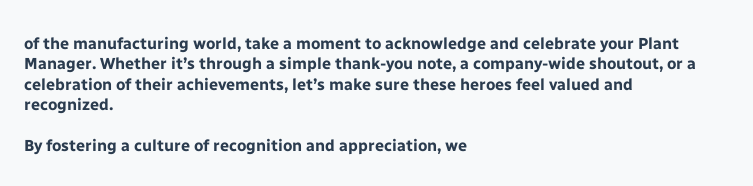of the manufacturing world, take a moment to acknowledge and celebrate your Plant Manager. Whether it’s through a simple thank-you note, a company-wide shoutout, or a celebration of their achievements, let’s make sure these heroes feel valued and recognized.

By fostering a culture of recognition and appreciation, we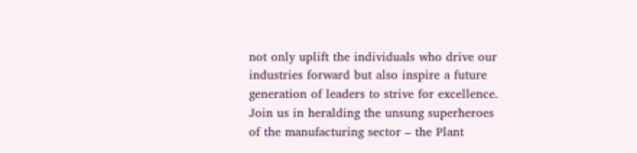not only uplift the individuals who drive our industries forward but also inspire a future generation of leaders to strive for excellence. Join us in heralding the unsung superheroes of the manufacturing sector – the Plant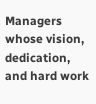Managers whose vision, dedication, and hard work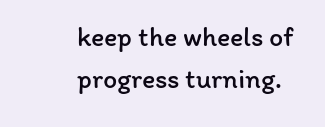keep the wheels of progress turning.